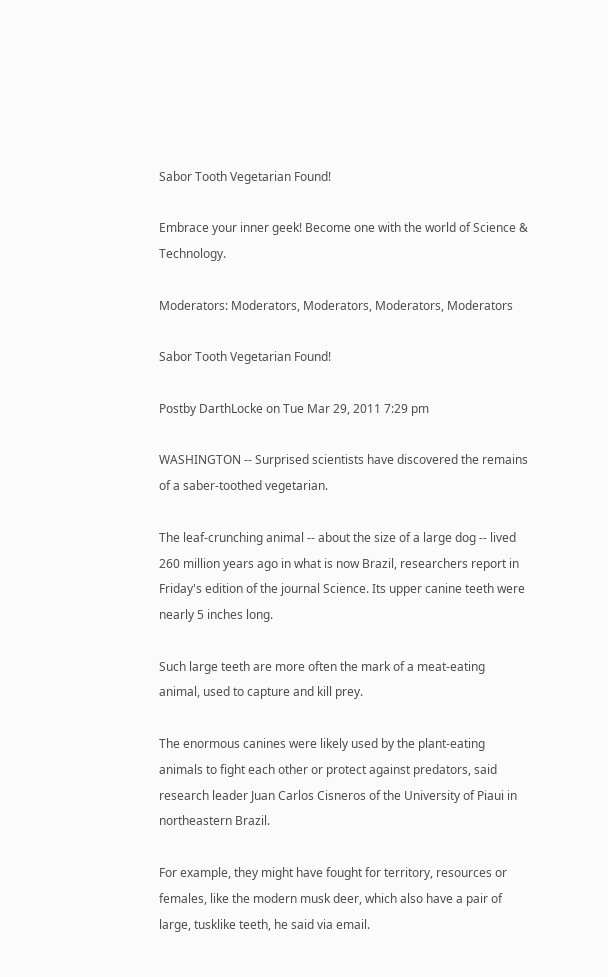Sabor Tooth Vegetarian Found!

Embrace your inner geek! Become one with the world of Science & Technology.

Moderators: Moderators, Moderators, Moderators, Moderators

Sabor Tooth Vegetarian Found!

Postby DarthLocke on Tue Mar 29, 2011 7:29 pm

WASHINGTON -- Surprised scientists have discovered the remains of a saber-toothed vegetarian.

The leaf-crunching animal -- about the size of a large dog -- lived 260 million years ago in what is now Brazil, researchers report in Friday's edition of the journal Science. Its upper canine teeth were nearly 5 inches long.

Such large teeth are more often the mark of a meat-eating animal, used to capture and kill prey.

The enormous canines were likely used by the plant-eating animals to fight each other or protect against predators, said research leader Juan Carlos Cisneros of the University of Piaui in northeastern Brazil.

For example, they might have fought for territory, resources or females, like the modern musk deer, which also have a pair of large, tusklike teeth, he said via email.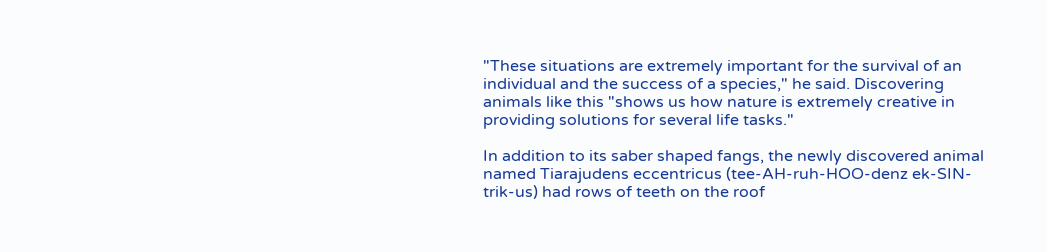"These situations are extremely important for the survival of an individual and the success of a species," he said. Discovering animals like this "shows us how nature is extremely creative in providing solutions for several life tasks."

In addition to its saber shaped fangs, the newly discovered animal named Tiarajudens eccentricus (tee-AH-ruh-HOO-denz ek-SIN-trik-us) had rows of teeth on the roof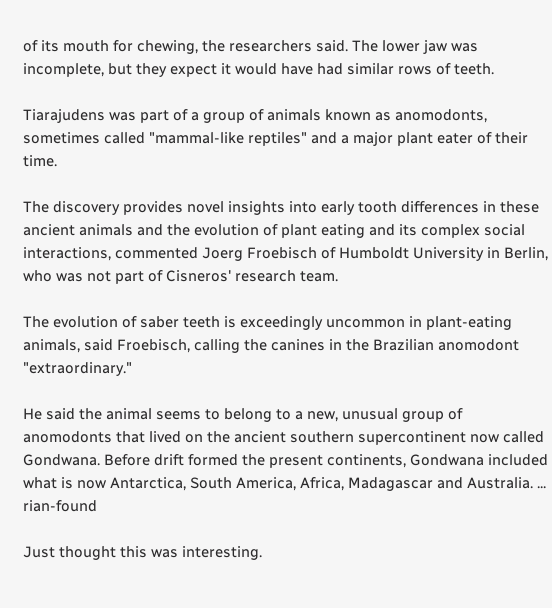of its mouth for chewing, the researchers said. The lower jaw was incomplete, but they expect it would have had similar rows of teeth.

Tiarajudens was part of a group of animals known as anomodonts, sometimes called "mammal-like reptiles" and a major plant eater of their time.

The discovery provides novel insights into early tooth differences in these ancient animals and the evolution of plant eating and its complex social interactions, commented Joerg Froebisch of Humboldt University in Berlin, who was not part of Cisneros' research team.

The evolution of saber teeth is exceedingly uncommon in plant-eating animals, said Froebisch, calling the canines in the Brazilian anomodont "extraordinary."

He said the animal seems to belong to a new, unusual group of anomodonts that lived on the ancient southern supercontinent now called Gondwana. Before drift formed the present continents, Gondwana included what is now Antarctica, South America, Africa, Madagascar and Australia. ... rian-found

Just thought this was interesting.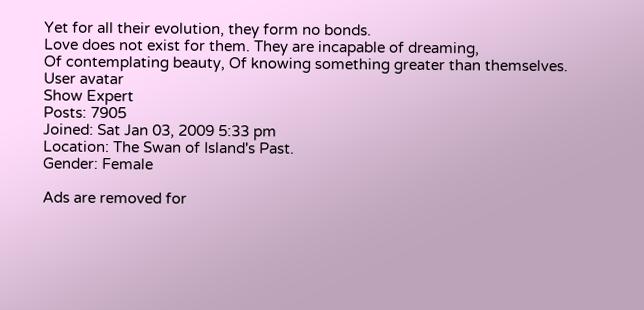Yet for all their evolution, they form no bonds.
Love does not exist for them. They are incapable of dreaming,
Of contemplating beauty, Of knowing something greater than themselves.
User avatar
Show Expert
Posts: 7905
Joined: Sat Jan 03, 2009 5:33 pm
Location: The Swan of Island's Past.
Gender: Female

Ads are removed for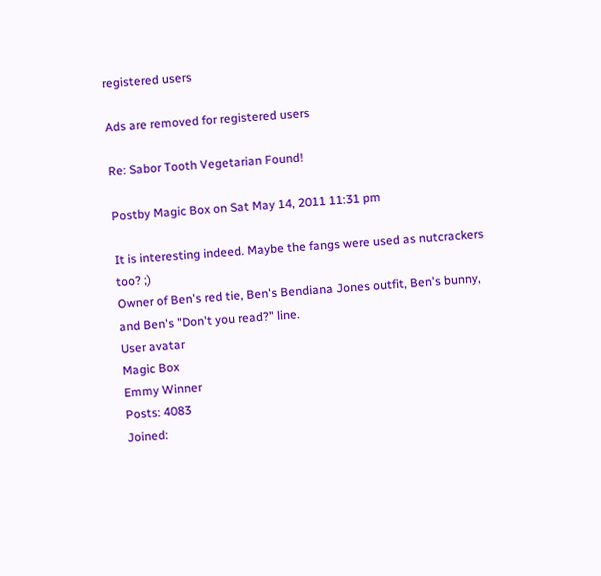registered users

Ads are removed for registered users

Re: Sabor Tooth Vegetarian Found!

Postby Magic Box on Sat May 14, 2011 11:31 pm

It is interesting indeed. Maybe the fangs were used as nutcrackers too? ;)
Owner of Ben's red tie, Ben's Bendiana Jones outfit, Ben's bunny, and Ben's "Don't you read?" line.
User avatar
Magic Box
Emmy Winner
Posts: 4083
Joined: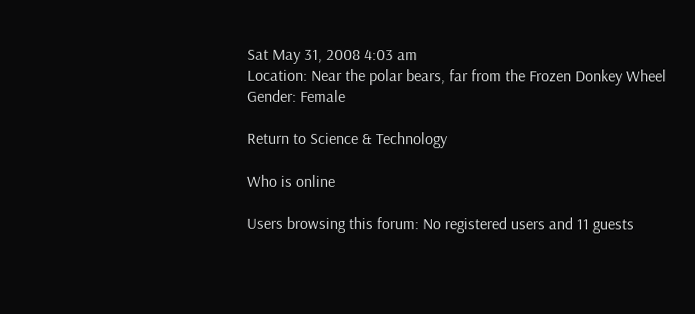Sat May 31, 2008 4:03 am
Location: Near the polar bears, far from the Frozen Donkey Wheel
Gender: Female

Return to Science & Technology

Who is online

Users browsing this forum: No registered users and 11 guests